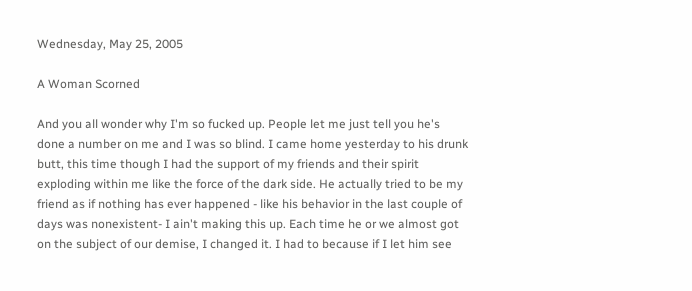Wednesday, May 25, 2005

A Woman Scorned

And you all wonder why I'm so fucked up. People let me just tell you he's done a number on me and I was so blind. I came home yesterday to his drunk butt, this time though I had the support of my friends and their spirit exploding within me like the force of the dark side. He actually tried to be my friend as if nothing has ever happened - like his behavior in the last couple of days was nonexistent- I ain't making this up. Each time he or we almost got on the subject of our demise, I changed it. I had to because if I let him see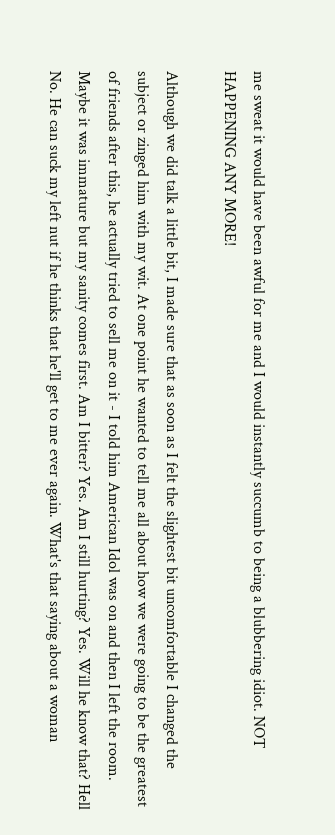me sweat it would have been awful for me and I would instantly succumb to being a blubbering idiot. NOT HAPPENING ANY MORE!

Although we did talk a little bit, I made sure that as soon as I felt the slightest bit uncomfortable I changed the subject or zinged him with my wit. At one point he wanted to tell me all about how we were going to be the greatest of friends after this, he actually tried to sell me on it - I told him American Idol was on and then I left the room. Maybe it was immature but my sanity comes first. Am I bitter? Yes. Am I still hurting? Yes. Will he know that? Hell No. He can suck my left nut if he thinks that he'll get to me ever again. What's that saying about a woman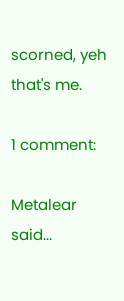scorned, yeh that's me.

1 comment:

Metalear said...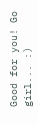Good for you! Go girl... :)